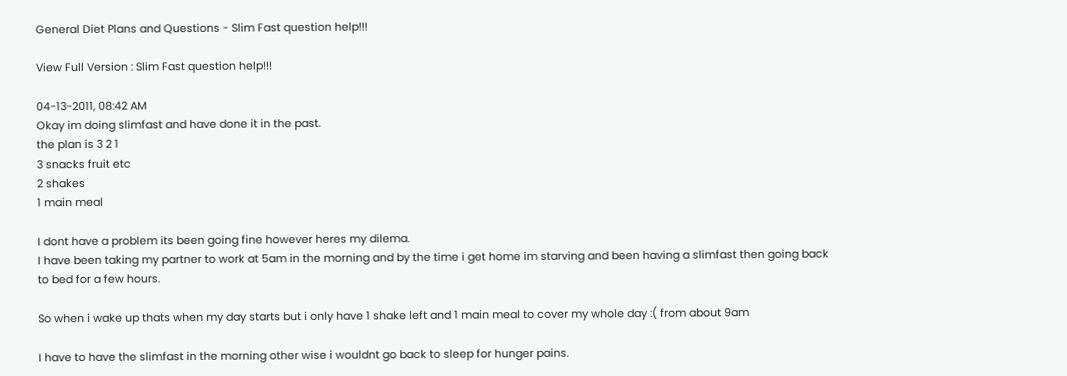General Diet Plans and Questions - Slim Fast question help!!!

View Full Version : Slim Fast question help!!!

04-13-2011, 08:42 AM
Okay im doing slimfast and have done it in the past.
the plan is 3 2 1
3 snacks fruit etc
2 shakes
1 main meal

I dont have a problem its been going fine however heres my dilema.
I have been taking my partner to work at 5am in the morning and by the time i get home im starving and been having a slimfast then going back to bed for a few hours.

So when i wake up thats when my day starts but i only have 1 shake left and 1 main meal to cover my whole day :( from about 9am

I have to have the slimfast in the morning other wise i wouldnt go back to sleep for hunger pains.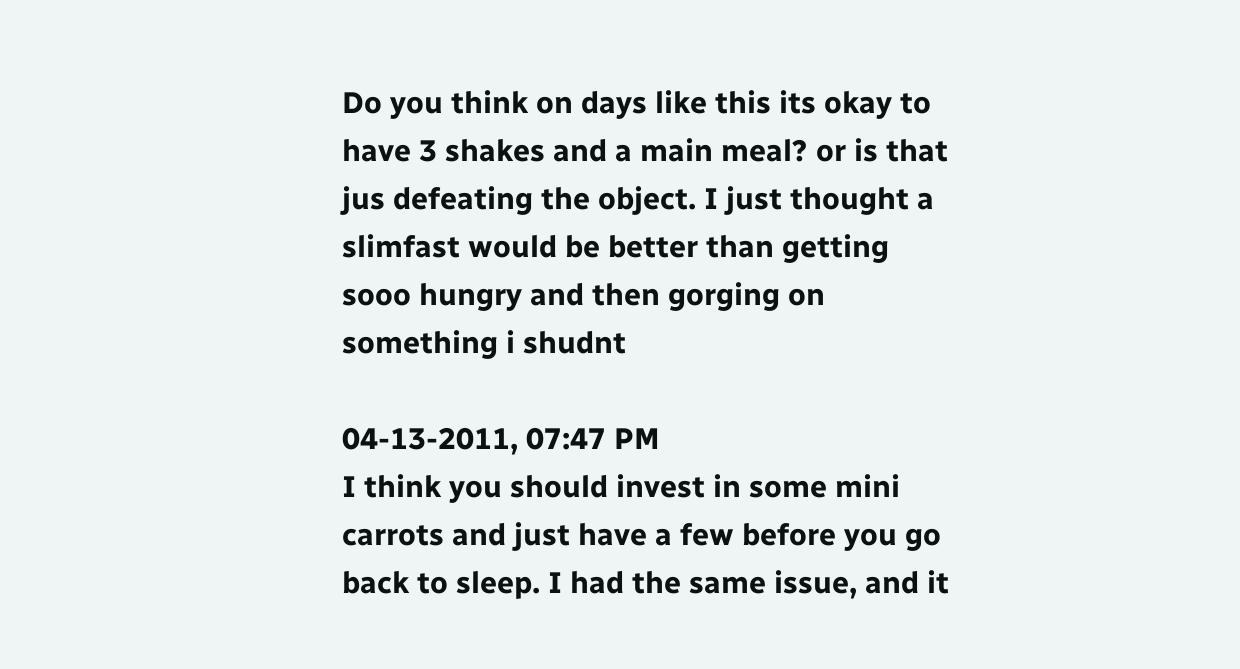Do you think on days like this its okay to have 3 shakes and a main meal? or is that jus defeating the object. I just thought a slimfast would be better than getting sooo hungry and then gorging on something i shudnt

04-13-2011, 07:47 PM
I think you should invest in some mini carrots and just have a few before you go back to sleep. I had the same issue, and it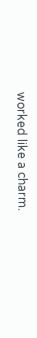worked like a charm.